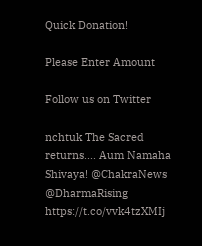Quick Donation!

Please Enter Amount

Follow us on Twitter

nchtuk The Sacred returns.... Aum Namaha Shivaya! @ChakraNews @DharmaRising https://t.co/vvk4tzXMIj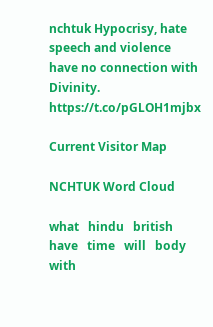nchtuk Hypocrisy, hate speech and violence have no connection with Divinity. https://t.co/pGLOH1mjbx

Current Visitor Map

NCHTUK Word Cloud

what   hindu   british   have   time   will   body   with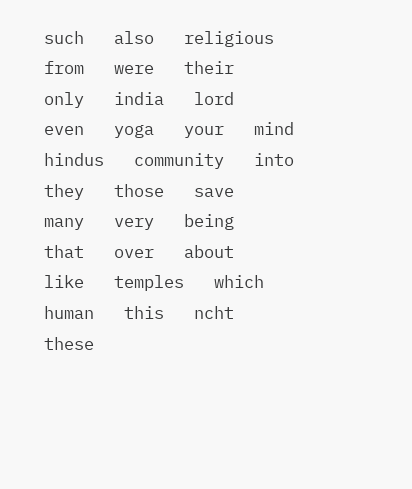such   also   religious   from   were   their   only   india   lord   even   yoga   your   mind   hindus   community   into   they   those   save   many   very   being   that   over   about   like   temples   which   human   this   ncht   these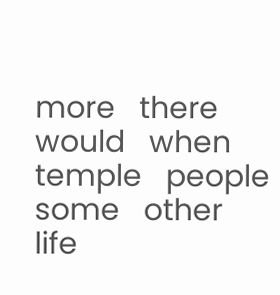more   there   would   when   temple   people   some   other   life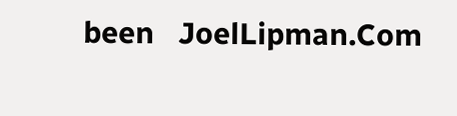been   JoelLipman.Com